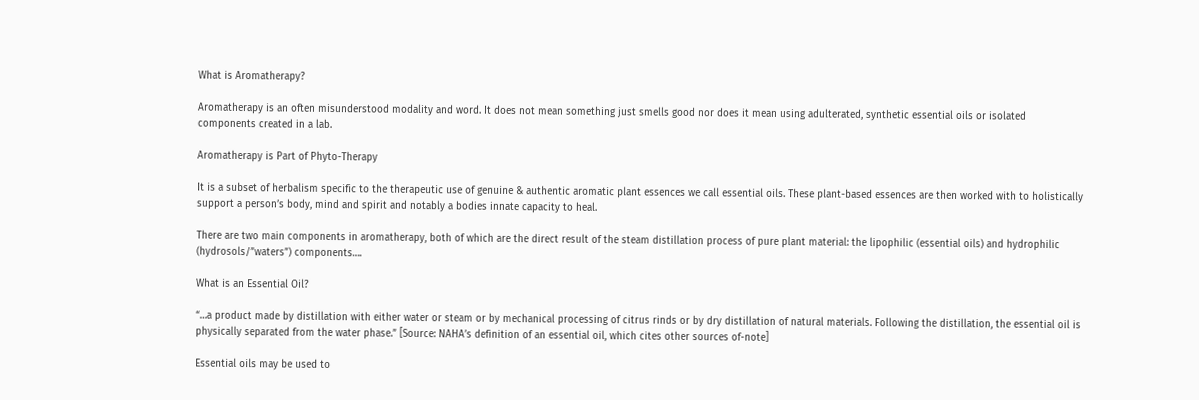What is Aromatherapy?

Aromatherapy is an often misunderstood modality and word. It does not mean something just smells good nor does it mean using adulterated, synthetic essential oils or isolated components created in a lab.

Aromatherapy is Part of Phyto-Therapy

It is a subset of herbalism specific to the therapeutic use of genuine & authentic aromatic plant essences we call essential oils. These plant-based essences are then worked with to holistically support a person’s body, mind and spirit and notably a bodies innate capacity to heal.

There are two main components in aromatherapy, both of which are the direct result of the steam distillation process of pure plant material: the lipophilic (essential oils) and hydrophilic (hydrosols/”waters”) components….

What is an Essential Oil?

“…a product made by distillation with either water or steam or by mechanical processing of citrus rinds or by dry distillation of natural materials. Following the distillation, the essential oil is physically separated from the water phase.” [Source: NAHA’s definition of an essential oil, which cites other sources of-note]

Essential oils may be used to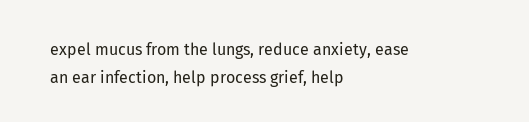expel mucus from the lungs, reduce anxiety, ease an ear infection, help process grief, help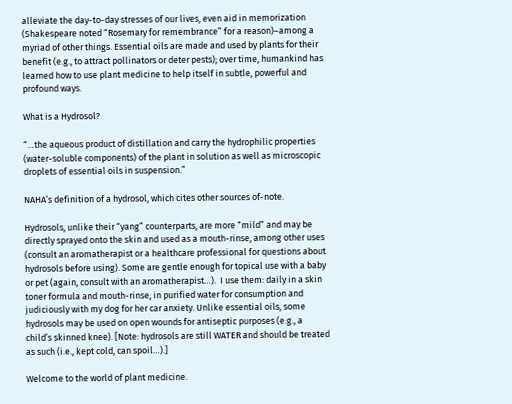alleviate the day-to-day stresses of our lives, even aid in memorization (Shakespeare noted “Rosemary for remembrance” for a reason)–among a myriad of other things. Essential oils are made and used by plants for their benefit (e.g., to attract pollinators or deter pests); over time, humankind has learned how to use plant medicine to help itself in subtle, powerful and profound ways.

What is a Hydrosol?

“…the aqueous product of distillation and carry the hydrophilic properties (water-soluble components) of the plant in solution as well as microscopic droplets of essential oils in suspension.”

NAHA’s definition of a hydrosol, which cites other sources of-note.

Hydrosols, unlike their “yang” counterparts, are more “mild” and may be directly sprayed onto the skin and used as a mouth-rinse, among other uses (consult an aromatherapist or a healthcare professional for questions about hydrosols before using). Some are gentle enough for topical use with a baby or pet (again, consult with an aromatherapist…).  I use them: daily in a skin toner formula and mouth-rinse, in purified water for consumption and judiciously with my dog for her car anxiety. Unlike essential oils, some hydrosols may be used on open wounds for antiseptic purposes (e.g., a child’s skinned knee). [Note: hydrosols are still WATER and should be treated as such (i.e., kept cold, can spoil…).]

Welcome to the world of plant medicine.